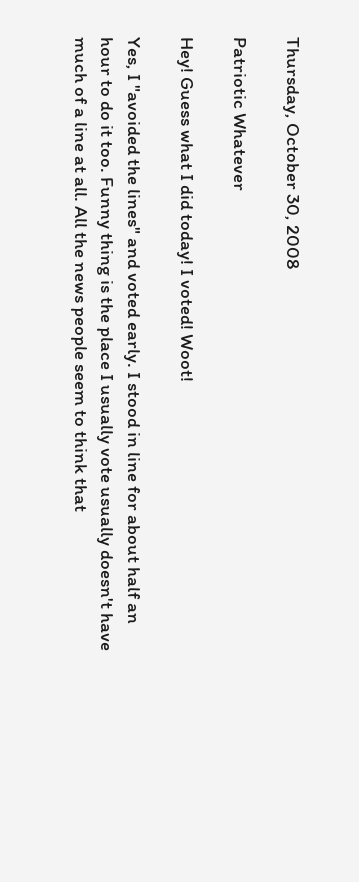Thursday, October 30, 2008

Patriotic Whatever

Hey! Guess what I did today! I voted! Woot!

Yes, I "avoided the lines" and voted early. I stood in line for about half an hour to do it too. Funny thing is the place I usually vote usually doesn't have much of a line at all. All the news people seem to think that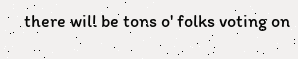there will be tons o' folks voting on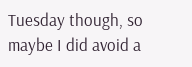Tuesday though, so maybe I did avoid a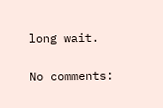long wait.

No comments: